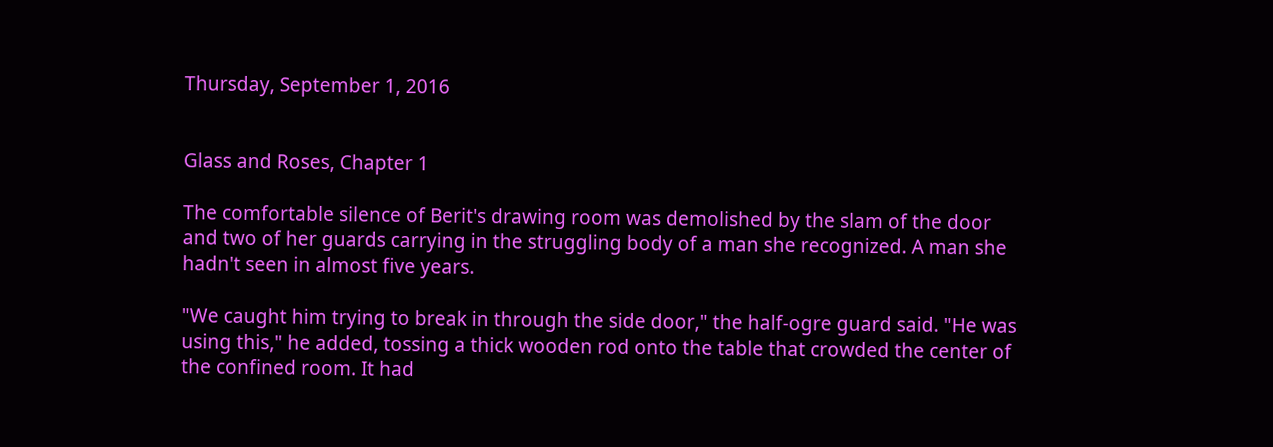Thursday, September 1, 2016


Glass and Roses, Chapter 1

The comfortable silence of Berit's drawing room was demolished by the slam of the door and two of her guards carrying in the struggling body of a man she recognized. A man she hadn't seen in almost five years.

"We caught him trying to break in through the side door," the half-ogre guard said. "He was using this," he added, tossing a thick wooden rod onto the table that crowded the center of the confined room. It had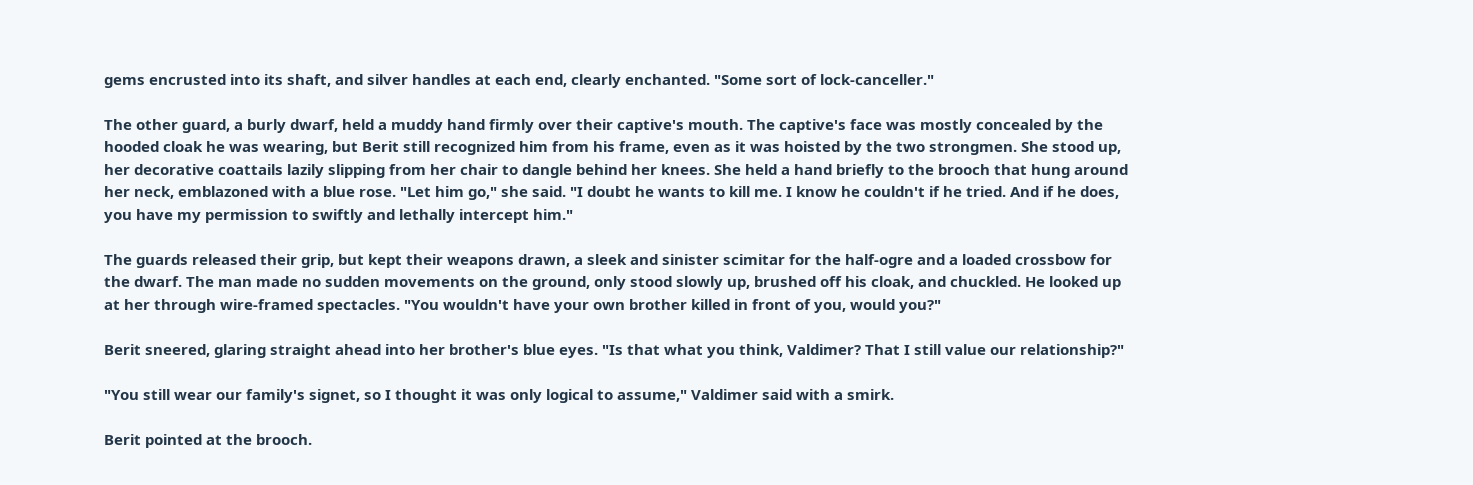gems encrusted into its shaft, and silver handles at each end, clearly enchanted. "Some sort of lock-canceller."

The other guard, a burly dwarf, held a muddy hand firmly over their captive's mouth. The captive's face was mostly concealed by the hooded cloak he was wearing, but Berit still recognized him from his frame, even as it was hoisted by the two strongmen. She stood up, her decorative coattails lazily slipping from her chair to dangle behind her knees. She held a hand briefly to the brooch that hung around her neck, emblazoned with a blue rose. "Let him go," she said. "I doubt he wants to kill me. I know he couldn't if he tried. And if he does, you have my permission to swiftly and lethally intercept him."

The guards released their grip, but kept their weapons drawn, a sleek and sinister scimitar for the half-ogre and a loaded crossbow for the dwarf. The man made no sudden movements on the ground, only stood slowly up, brushed off his cloak, and chuckled. He looked up at her through wire-framed spectacles. "You wouldn't have your own brother killed in front of you, would you?"

Berit sneered, glaring straight ahead into her brother's blue eyes. "Is that what you think, Valdimer? That I still value our relationship?"

"You still wear our family's signet, so I thought it was only logical to assume," Valdimer said with a smirk.

Berit pointed at the brooch.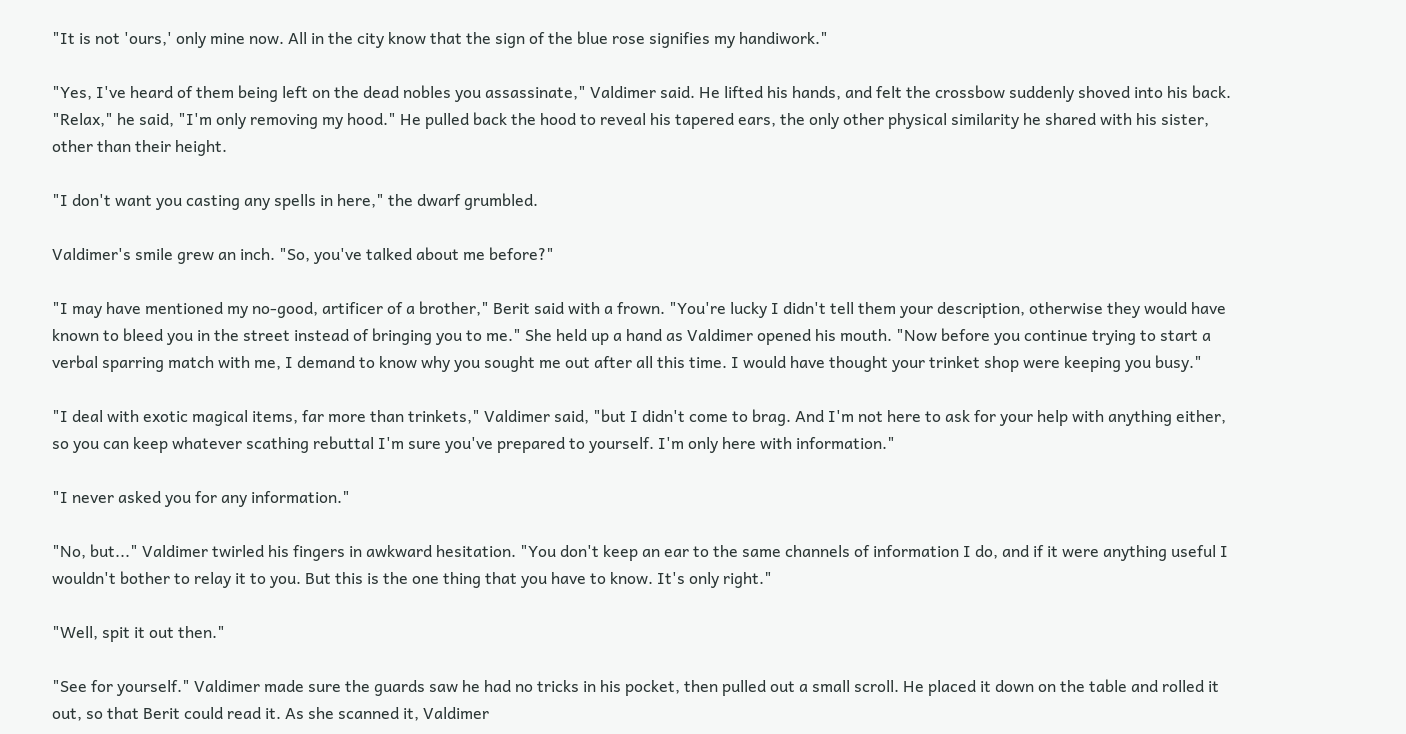"It is not 'ours,' only mine now. All in the city know that the sign of the blue rose signifies my handiwork."

"Yes, I've heard of them being left on the dead nobles you assassinate," Valdimer said. He lifted his hands, and felt the crossbow suddenly shoved into his back. "Relax," he said, "I'm only removing my hood." He pulled back the hood to reveal his tapered ears, the only other physical similarity he shared with his sister, other than their height.

"I don't want you casting any spells in here," the dwarf grumbled.

Valdimer's smile grew an inch. "So, you've talked about me before?"

"I may have mentioned my no-good, artificer of a brother," Berit said with a frown. "You're lucky I didn't tell them your description, otherwise they would have known to bleed you in the street instead of bringing you to me." She held up a hand as Valdimer opened his mouth. "Now before you continue trying to start a verbal sparring match with me, I demand to know why you sought me out after all this time. I would have thought your trinket shop were keeping you busy."

"I deal with exotic magical items, far more than trinkets," Valdimer said, "but I didn't come to brag. And I'm not here to ask for your help with anything either, so you can keep whatever scathing rebuttal I'm sure you've prepared to yourself. I'm only here with information."

"I never asked you for any information."

"No, but..." Valdimer twirled his fingers in awkward hesitation. "You don't keep an ear to the same channels of information I do, and if it were anything useful I wouldn't bother to relay it to you. But this is the one thing that you have to know. It's only right."

"Well, spit it out then."

"See for yourself." Valdimer made sure the guards saw he had no tricks in his pocket, then pulled out a small scroll. He placed it down on the table and rolled it out, so that Berit could read it. As she scanned it, Valdimer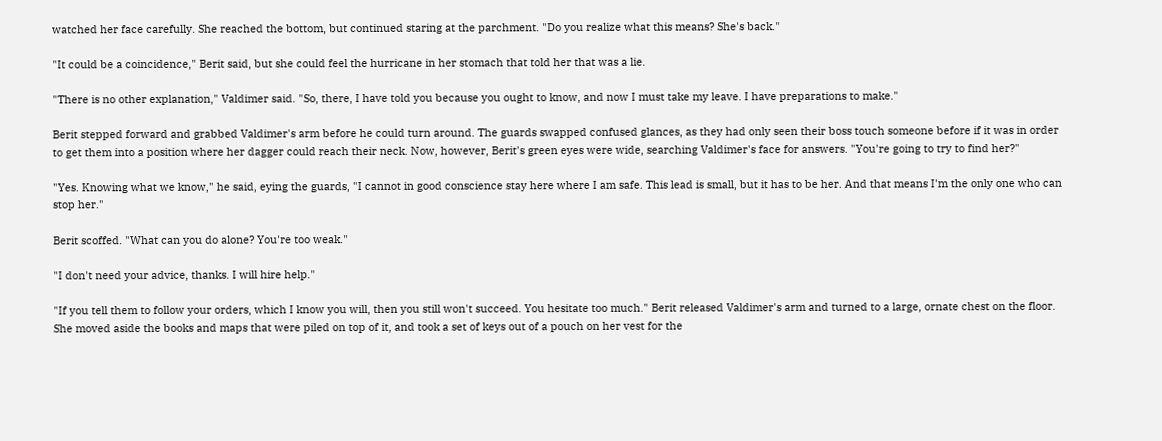watched her face carefully. She reached the bottom, but continued staring at the parchment. "Do you realize what this means? She's back."

"It could be a coincidence," Berit said, but she could feel the hurricane in her stomach that told her that was a lie.

"There is no other explanation," Valdimer said. "So, there, I have told you because you ought to know, and now I must take my leave. I have preparations to make."

Berit stepped forward and grabbed Valdimer's arm before he could turn around. The guards swapped confused glances, as they had only seen their boss touch someone before if it was in order to get them into a position where her dagger could reach their neck. Now, however, Berit's green eyes were wide, searching Valdimer's face for answers. "You're going to try to find her?"

"Yes. Knowing what we know," he said, eying the guards, "I cannot in good conscience stay here where I am safe. This lead is small, but it has to be her. And that means I'm the only one who can stop her."

Berit scoffed. "What can you do alone? You're too weak."

"I don't need your advice, thanks. I will hire help."

"If you tell them to follow your orders, which I know you will, then you still won't succeed. You hesitate too much." Berit released Valdimer's arm and turned to a large, ornate chest on the floor. She moved aside the books and maps that were piled on top of it, and took a set of keys out of a pouch on her vest for the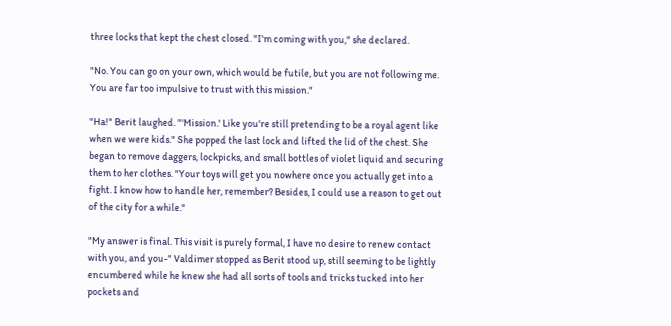three locks that kept the chest closed. "I'm coming with you," she declared.

"No. You can go on your own, which would be futile, but you are not following me. You are far too impulsive to trust with this mission."

"Ha!" Berit laughed. "'Mission.' Like you're still pretending to be a royal agent like when we were kids." She popped the last lock and lifted the lid of the chest. She began to remove daggers, lockpicks, and small bottles of violet liquid and securing them to her clothes. "Your toys will get you nowhere once you actually get into a fight. I know how to handle her, remember? Besides, I could use a reason to get out of the city for a while."

"My answer is final. This visit is purely formal, I have no desire to renew contact with you, and you-" Valdimer stopped as Berit stood up, still seeming to be lightly encumbered while he knew she had all sorts of tools and tricks tucked into her pockets and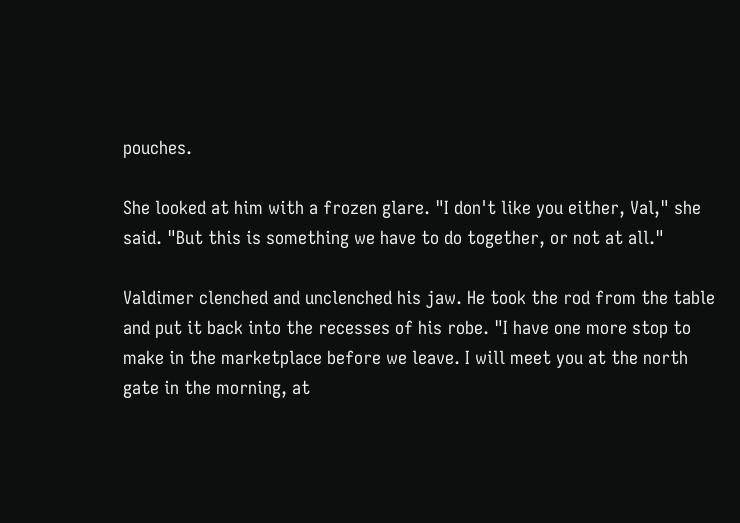pouches.

She looked at him with a frozen glare. "I don't like you either, Val," she said. "But this is something we have to do together, or not at all."

Valdimer clenched and unclenched his jaw. He took the rod from the table and put it back into the recesses of his robe. "I have one more stop to make in the marketplace before we leave. I will meet you at the north gate in the morning, at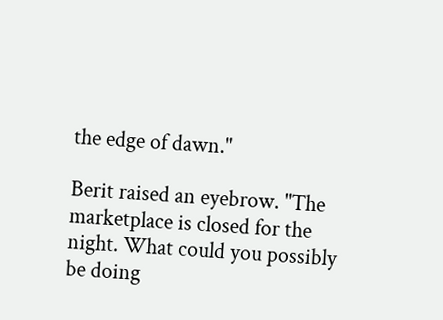the edge of dawn."

Berit raised an eyebrow. "The marketplace is closed for the night. What could you possibly be doing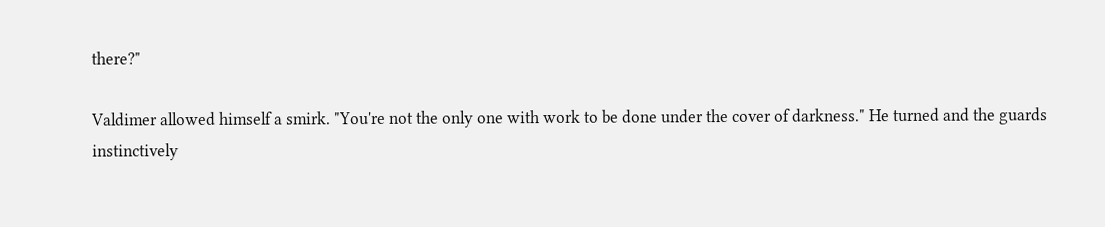there?"

Valdimer allowed himself a smirk. "You're not the only one with work to be done under the cover of darkness." He turned and the guards instinctively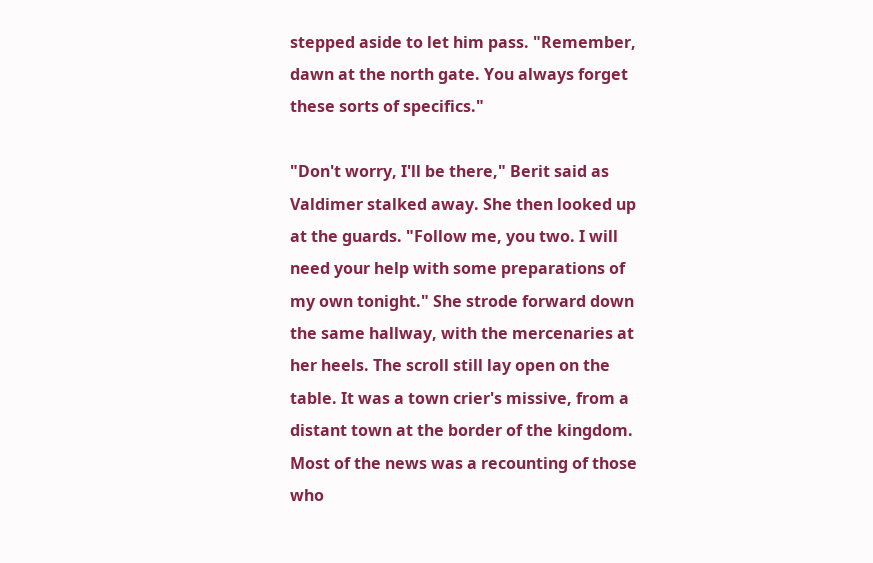stepped aside to let him pass. "Remember, dawn at the north gate. You always forget these sorts of specifics."

"Don't worry, I'll be there," Berit said as Valdimer stalked away. She then looked up at the guards. "Follow me, you two. I will need your help with some preparations of my own tonight." She strode forward down the same hallway, with the mercenaries at her heels. The scroll still lay open on the table. It was a town crier's missive, from a distant town at the border of the kingdom. Most of the news was a recounting of those who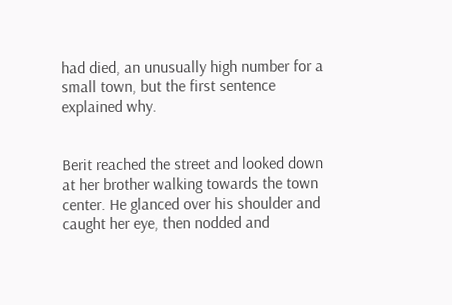had died, an unusually high number for a small town, but the first sentence explained why.


Berit reached the street and looked down at her brother walking towards the town center. He glanced over his shoulder and caught her eye, then nodded and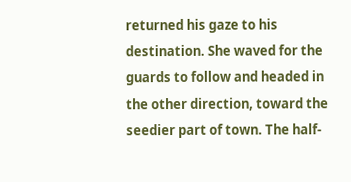returned his gaze to his destination. She waved for the guards to follow and headed in the other direction, toward the seedier part of town. The half-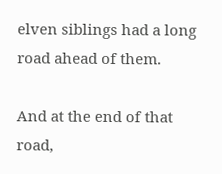elven siblings had a long road ahead of them.

And at the end of that road,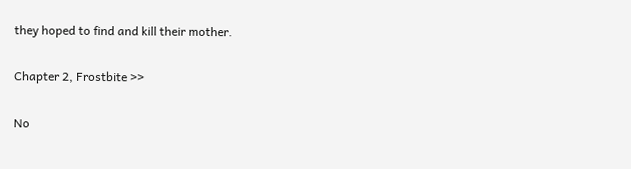they hoped to find and kill their mother.

Chapter 2, Frostbite >>

No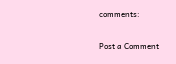comments:

Post a Comment